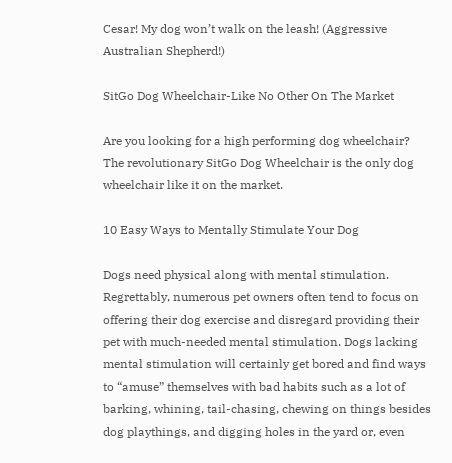Cesar! My dog won’t walk on the leash! (Aggressive Australian Shepherd!)

SitGo Dog Wheelchair-Like No Other On The Market

Are you looking for a high performing dog wheelchair? The revolutionary SitGo Dog Wheelchair is the only dog wheelchair like it on the market.

10 Easy Ways to Mentally Stimulate Your Dog

Dogs need physical along with mental stimulation. Regrettably, numerous pet owners often tend to focus on offering their dog exercise and disregard providing their pet with much-needed mental stimulation. Dogs lacking mental stimulation will certainly get bored and find ways to “amuse” themselves with bad habits such as a lot of barking, whining, tail-chasing, chewing on things besides dog playthings, and digging holes in the yard or, even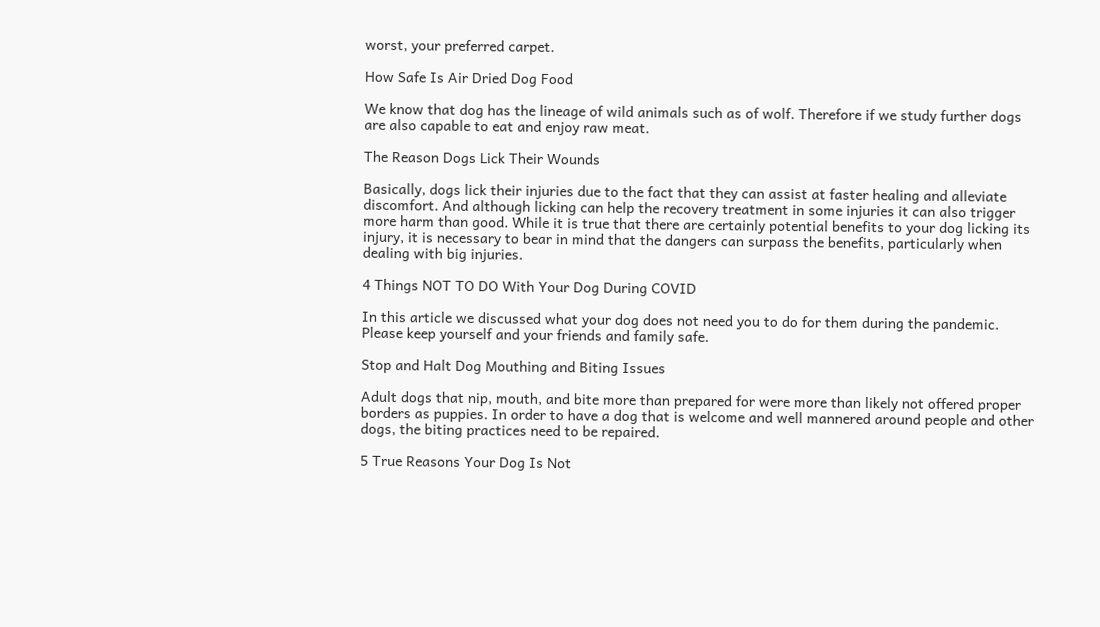worst, your preferred carpet.

How Safe Is Air Dried Dog Food

We know that dog has the lineage of wild animals such as of wolf. Therefore if we study further dogs are also capable to eat and enjoy raw meat.

The Reason Dogs Lick Their Wounds

Basically, dogs lick their injuries due to the fact that they can assist at faster healing and alleviate discomfort. And although licking can help the recovery treatment in some injuries it can also trigger more harm than good. While it is true that there are certainly potential benefits to your dog licking its injury, it is necessary to bear in mind that the dangers can surpass the benefits, particularly when dealing with big injuries.

4 Things NOT TO DO With Your Dog During COVID

In this article we discussed what your dog does not need you to do for them during the pandemic. Please keep yourself and your friends and family safe.

Stop and Halt Dog Mouthing and Biting Issues

Adult dogs that nip, mouth, and bite more than prepared for were more than likely not offered proper borders as puppies. In order to have a dog that is welcome and well mannered around people and other dogs, the biting practices need to be repaired.

5 True Reasons Your Dog Is Not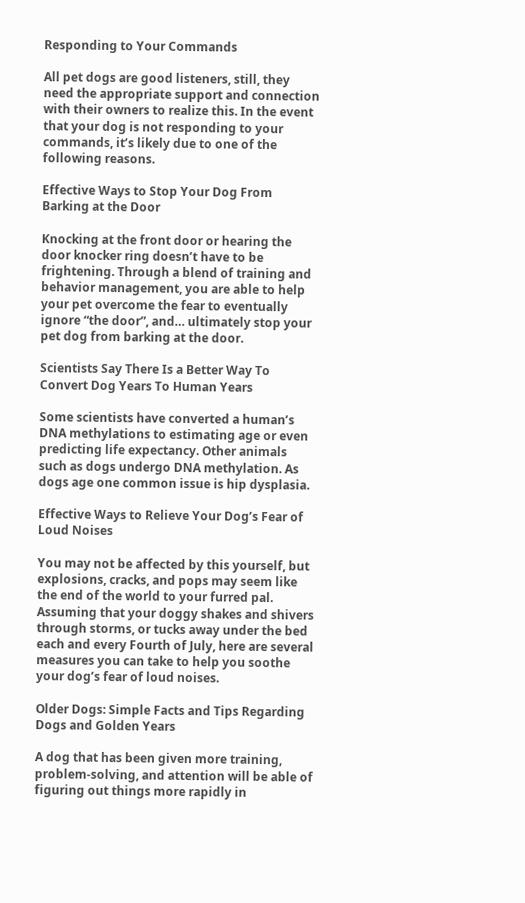Responding to Your Commands

All pet dogs are good listeners, still, they need the appropriate support and connection with their owners to realize this. In the event that your dog is not responding to your commands, it’s likely due to one of the following reasons.

Effective Ways to Stop Your Dog From Barking at the Door

Knocking at the front door or hearing the door knocker ring doesn’t have to be frightening. Through a blend of training and behavior management, you are able to help your pet overcome the fear to eventually ignore “the door”, and… ultimately stop your pet dog from barking at the door.

Scientists Say There Is a Better Way To Convert Dog Years To Human Years

Some scientists have converted a human’s DNA methylations to estimating age or even predicting life expectancy. Other animals such as dogs undergo DNA methylation. As dogs age one common issue is hip dysplasia.

Effective Ways to Relieve Your Dog’s Fear of Loud Noises

You may not be affected by this yourself, but explosions, cracks, and pops may seem like the end of the world to your furred pal. Assuming that your doggy shakes and shivers through storms, or tucks away under the bed each and every Fourth of July, here are several measures you can take to help you soothe your dog’s fear of loud noises.

Older Dogs: Simple Facts and Tips Regarding Dogs and Golden Years

A dog that has been given more training, problem-solving, and attention will be able of figuring out things more rapidly in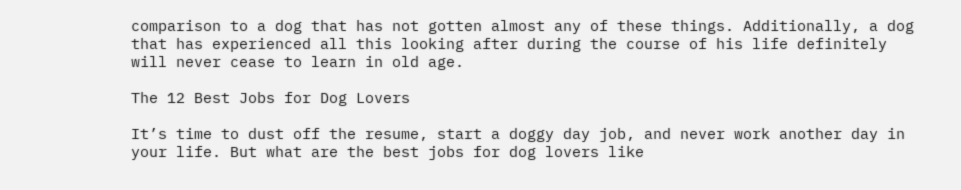comparison to a dog that has not gotten almost any of these things. Additionally, a dog that has experienced all this looking after during the course of his life definitely will never cease to learn in old age.

The 12 Best Jobs for Dog Lovers

It’s time to dust off the resume, start a doggy day job, and never work another day in your life. But what are the best jobs for dog lovers like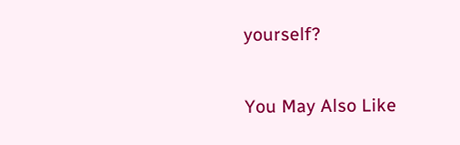yourself?

You May Also Like